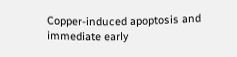Copper-induced apoptosis and immediate early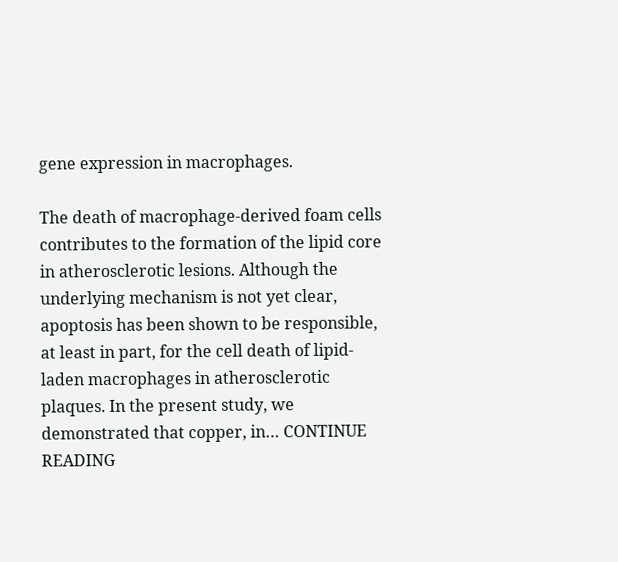gene expression in macrophages.

The death of macrophage-derived foam cells contributes to the formation of the lipid core in atherosclerotic lesions. Although the underlying mechanism is not yet clear, apoptosis has been shown to be responsible, at least in part, for the cell death of lipid-laden macrophages in atherosclerotic plaques. In the present study, we demonstrated that copper, in… CONTINUE READING